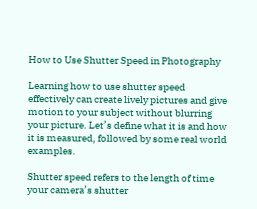How to Use Shutter Speed in Photography

Learning how to use shutter speed effectively can create lively pictures and give motion to your subject without blurring your picture. Let’s define what it is and how it is measured, followed by some real world examples.

Shutter speed refers to the length of time your camera’s shutter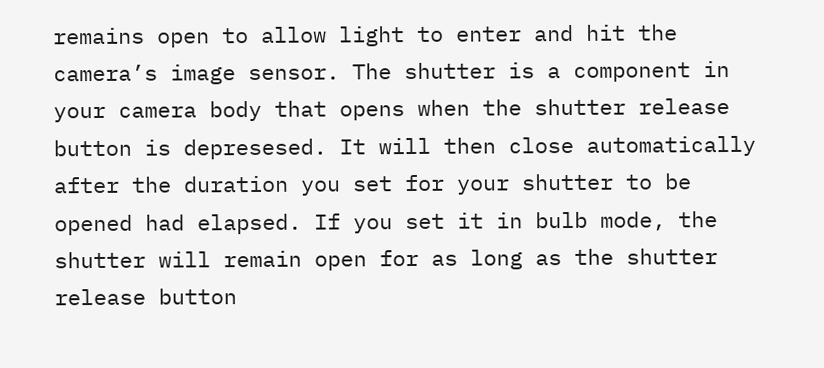remains open to allow light to enter and hit the camera’s image sensor. The shutter is a component in your camera body that opens when the shutter release button is depresesed. It will then close automatically after the duration you set for your shutter to be opened had elapsed. If you set it in bulb mode, the shutter will remain open for as long as the shutter release button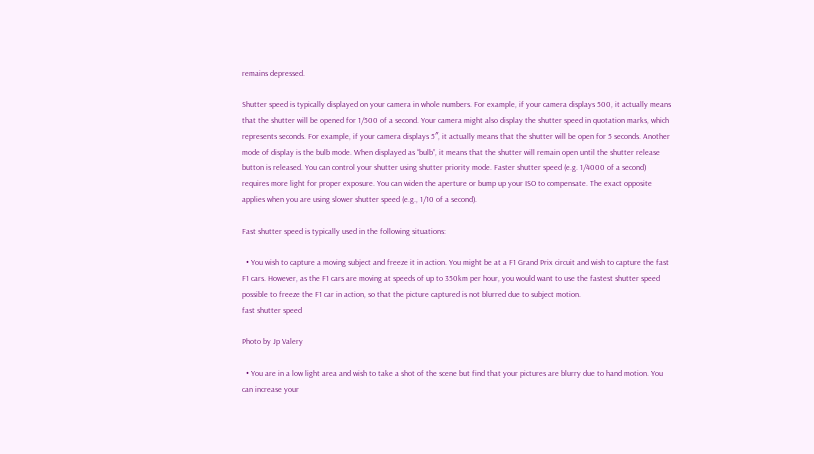remains depressed.

Shutter speed is typically displayed on your camera in whole numbers. For example, if your camera displays 500, it actually means that the shutter will be opened for 1/500 of a second. Your camera might also display the shutter speed in quotation marks, which represents seconds. For example, if your camera displays 5″, it actually means that the shutter will be open for 5 seconds. Another mode of display is the bulb mode. When displayed as “bulb”, it means that the shutter will remain open until the shutter release button is released. You can control your shutter using shutter priority mode. Faster shutter speed (e.g. 1/4000 of a second)  requires more light for proper exposure. You can widen the aperture or bump up your ISO to compensate. The exact opposite applies when you are using slower shutter speed (e.g., 1/10 of a second).

Fast shutter speed is typically used in the following situations:

  • You wish to capture a moving subject and freeze it in action. You might be at a F1 Grand Prix circuit and wish to capture the fast F1 cars. However, as the F1 cars are moving at speeds of up to 350km per hour, you would want to use the fastest shutter speed possible to freeze the F1 car in action, so that the picture captured is not blurred due to subject motion.
fast shutter speed

Photo by Jp Valery

  • You are in a low light area and wish to take a shot of the scene but find that your pictures are blurry due to hand motion. You can increase your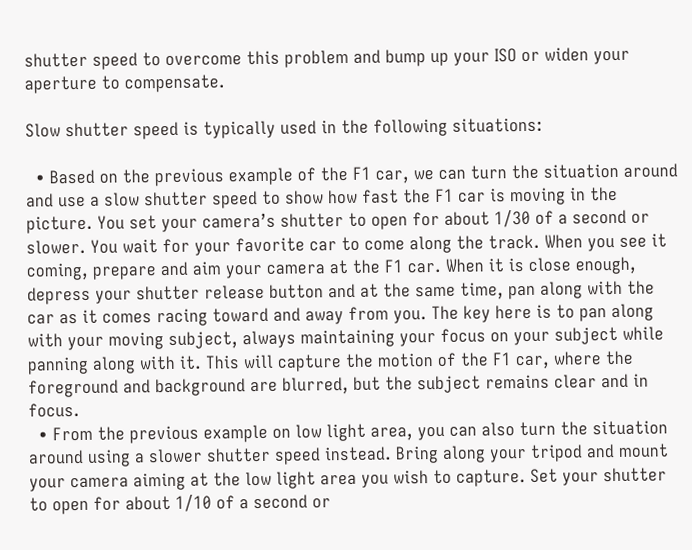shutter speed to overcome this problem and bump up your ISO or widen your aperture to compensate.

Slow shutter speed is typically used in the following situations:

  • Based on the previous example of the F1 car, we can turn the situation around and use a slow shutter speed to show how fast the F1 car is moving in the picture. You set your camera’s shutter to open for about 1/30 of a second or slower. You wait for your favorite car to come along the track. When you see it coming, prepare and aim your camera at the F1 car. When it is close enough, depress your shutter release button and at the same time, pan along with the car as it comes racing toward and away from you. The key here is to pan along with your moving subject, always maintaining your focus on your subject while panning along with it. This will capture the motion of the F1 car, where the foreground and background are blurred, but the subject remains clear and in focus.
  • From the previous example on low light area, you can also turn the situation around using a slower shutter speed instead. Bring along your tripod and mount your camera aiming at the low light area you wish to capture. Set your shutter to open for about 1/10 of a second or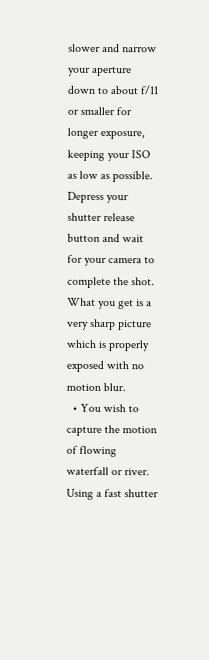slower and narrow your aperture down to about f/11 or smaller for longer exposure, keeping your ISO as low as possible. Depress your shutter release button and wait for your camera to complete the shot. What you get is a very sharp picture which is properly exposed with no motion blur.
  • You wish to capture the motion of flowing waterfall or river. Using a fast shutter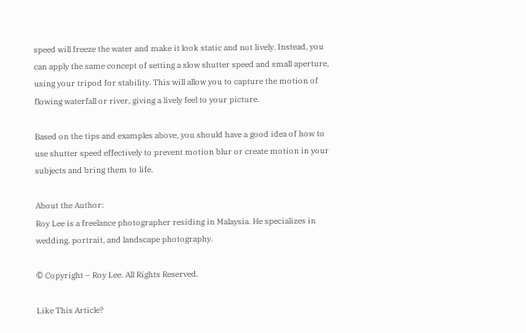speed will freeze the water and make it look static and not lively. Instead, you can apply the same concept of setting a slow shutter speed and small aperture, using your tripod for stability. This will allow you to capture the motion of flowing waterfall or river, giving a lively feel to your picture.

Based on the tips and examples above, you should have a good idea of how to use shutter speed effectively to prevent motion blur or create motion in your subjects and bring them to life.

About the Author:
Roy Lee is a freelance photographer residing in Malaysia. He specializes in wedding, portrait, and landscape photography.

© Copyright – Roy Lee. All Rights Reserved.

Like This Article?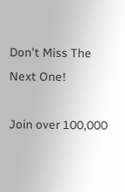Don't Miss The Next One!

Join over 100,000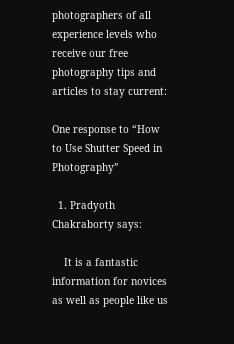photographers of all experience levels who receive our free photography tips and articles to stay current:

One response to “How to Use Shutter Speed in Photography”

  1. Pradyoth Chakraborty says:

    It is a fantastic information for novices as well as people like us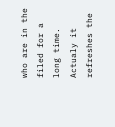who are in the filed for a long time. Actualy it refreshes the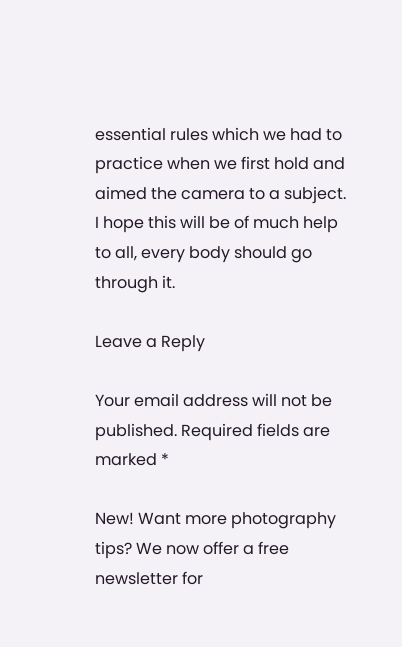essential rules which we had to practice when we first hold and aimed the camera to a subject. I hope this will be of much help to all, every body should go through it.

Leave a Reply

Your email address will not be published. Required fields are marked *

New! Want more photography tips? We now offer a free newsletter for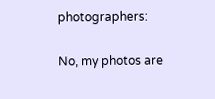photographers:

No, my photos are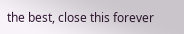the best, close this forever